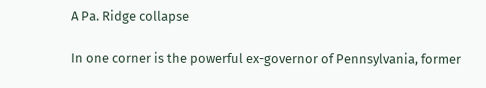A Pa. Ridge collapse

In one corner is the powerful ex-governor of Pennsylvania, former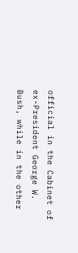official in the Cabinet of ex-President George W. Bush, while in the other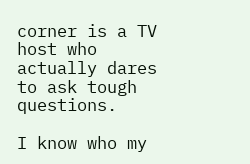corner is a TV host who actually dares to ask tough questions.

I know who my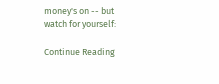money's on -- but watch for yourself:

Continue Reading